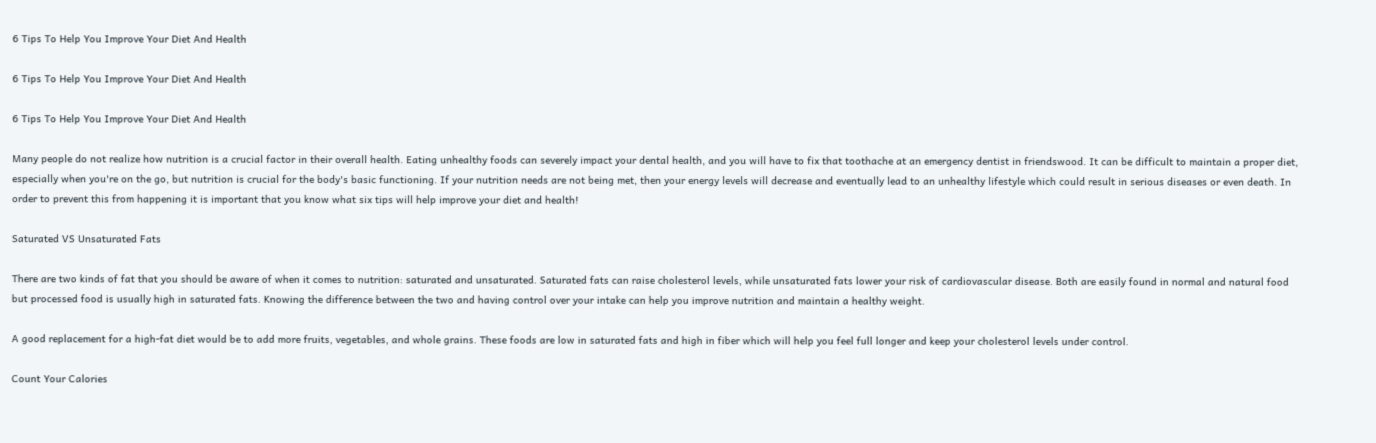6 Tips To Help You Improve Your Diet And Health

6 Tips To Help You Improve Your Diet And Health

6 Tips To Help You Improve Your Diet And Health

Many people do not realize how nutrition is a crucial factor in their overall health. Eating unhealthy foods can severely impact your dental health, and you will have to fix that toothache at an emergency dentist in friendswood. It can be difficult to maintain a proper diet, especially when you're on the go, but nutrition is crucial for the body's basic functioning. If your nutrition needs are not being met, then your energy levels will decrease and eventually lead to an unhealthy lifestyle which could result in serious diseases or even death. In order to prevent this from happening it is important that you know what six tips will help improve your diet and health!

Saturated VS Unsaturated Fats

There are two kinds of fat that you should be aware of when it comes to nutrition: saturated and unsaturated. Saturated fats can raise cholesterol levels, while unsaturated fats lower your risk of cardiovascular disease. Both are easily found in normal and natural food but processed food is usually high in saturated fats. Knowing the difference between the two and having control over your intake can help you improve nutrition and maintain a healthy weight.

A good replacement for a high-fat diet would be to add more fruits, vegetables, and whole grains. These foods are low in saturated fats and high in fiber which will help you feel full longer and keep your cholesterol levels under control.

Count Your Calories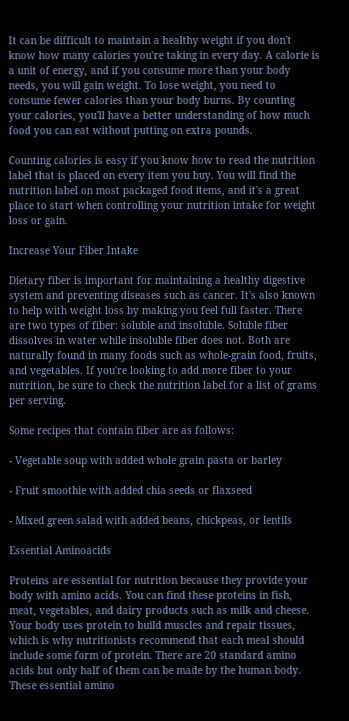It can be difficult to maintain a healthy weight if you don't know how many calories you're taking in every day. A calorie is a unit of energy, and if you consume more than your body needs, you will gain weight. To lose weight, you need to consume fewer calories than your body burns. By counting your calories, you'll have a better understanding of how much food you can eat without putting on extra pounds.

Counting calories is easy if you know how to read the nutrition label that is placed on every item you buy. You will find the nutrition label on most packaged food items, and it's a great place to start when controlling your nutrition intake for weight loss or gain.

Increase Your Fiber Intake

Dietary fiber is important for maintaining a healthy digestive system and preventing diseases such as cancer. It's also known to help with weight loss by making you feel full faster. There are two types of fiber: soluble and insoluble. Soluble fiber dissolves in water while insoluble fiber does not. Both are naturally found in many foods such as whole-grain food, fruits, and vegetables. If you're looking to add more fiber to your nutrition, be sure to check the nutrition label for a list of grams per serving.

Some recipes that contain fiber are as follows:

- Vegetable soup with added whole grain pasta or barley

- Fruit smoothie with added chia seeds or flaxseed

- Mixed green salad with added beans, chickpeas, or lentils

Essential Aminoacids

Proteins are essential for nutrition because they provide your body with amino acids. You can find these proteins in fish, meat, vegetables, and dairy products such as milk and cheese. Your body uses protein to build muscles and repair tissues, which is why nutritionists recommend that each meal should include some form of protein. There are 20 standard amino acids but only half of them can be made by the human body. These essential amino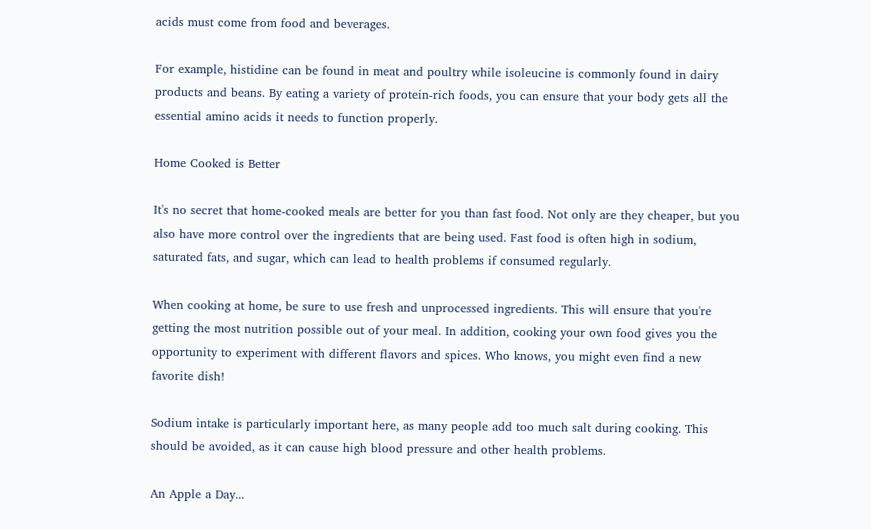acids must come from food and beverages.

For example, histidine can be found in meat and poultry while isoleucine is commonly found in dairy products and beans. By eating a variety of protein-rich foods, you can ensure that your body gets all the essential amino acids it needs to function properly.

Home Cooked is Better

It's no secret that home-cooked meals are better for you than fast food. Not only are they cheaper, but you also have more control over the ingredients that are being used. Fast food is often high in sodium, saturated fats, and sugar, which can lead to health problems if consumed regularly.

When cooking at home, be sure to use fresh and unprocessed ingredients. This will ensure that you're getting the most nutrition possible out of your meal. In addition, cooking your own food gives you the opportunity to experiment with different flavors and spices. Who knows, you might even find a new favorite dish!

Sodium intake is particularly important here, as many people add too much salt during cooking. This should be avoided, as it can cause high blood pressure and other health problems.

An Apple a Day...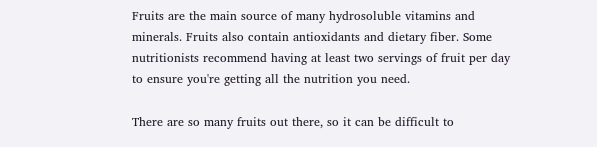Fruits are the main source of many hydrosoluble vitamins and minerals. Fruits also contain antioxidants and dietary fiber. Some nutritionists recommend having at least two servings of fruit per day to ensure you're getting all the nutrition you need.

There are so many fruits out there, so it can be difficult to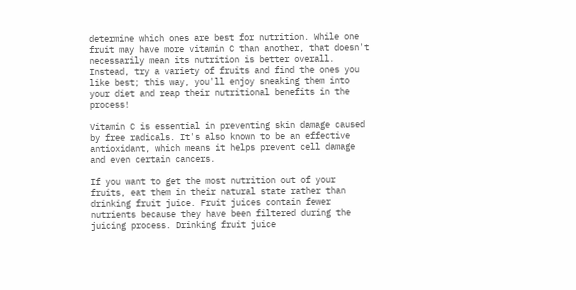determine which ones are best for nutrition. While one fruit may have more vitamin C than another, that doesn't necessarily mean its nutrition is better overall. Instead, try a variety of fruits and find the ones you like best; this way, you'll enjoy sneaking them into your diet and reap their nutritional benefits in the process!

Vitamin C is essential in preventing skin damage caused by free radicals. It's also known to be an effective antioxidant, which means it helps prevent cell damage and even certain cancers.

If you want to get the most nutrition out of your fruits, eat them in their natural state rather than drinking fruit juice. Fruit juices contain fewer nutrients because they have been filtered during the juicing process. Drinking fruit juice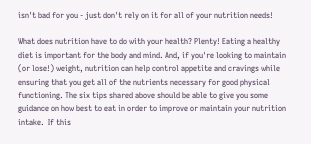isn't bad for you - just don't rely on it for all of your nutrition needs!

What does nutrition have to do with your health? Plenty! Eating a healthy diet is important for the body and mind. And, if you're looking to maintain (or lose!) weight, nutrition can help control appetite and cravings while ensuring that you get all of the nutrients necessary for good physical functioning. The six tips shared above should be able to give you some guidance on how best to eat in order to improve or maintain your nutrition intake.  If this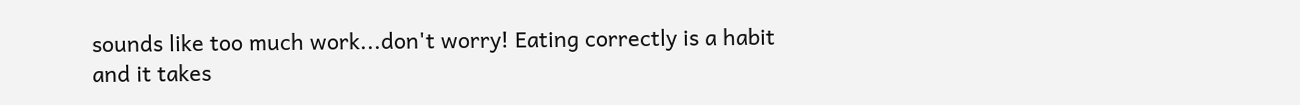sounds like too much work...don't worry! Eating correctly is a habit and it takes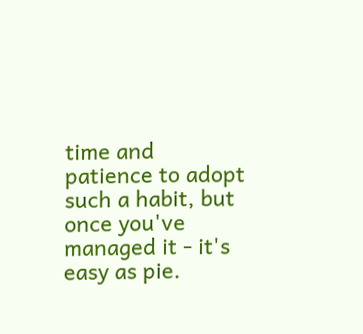time and patience to adopt such a habit, but once you've managed it - it's easy as pie.